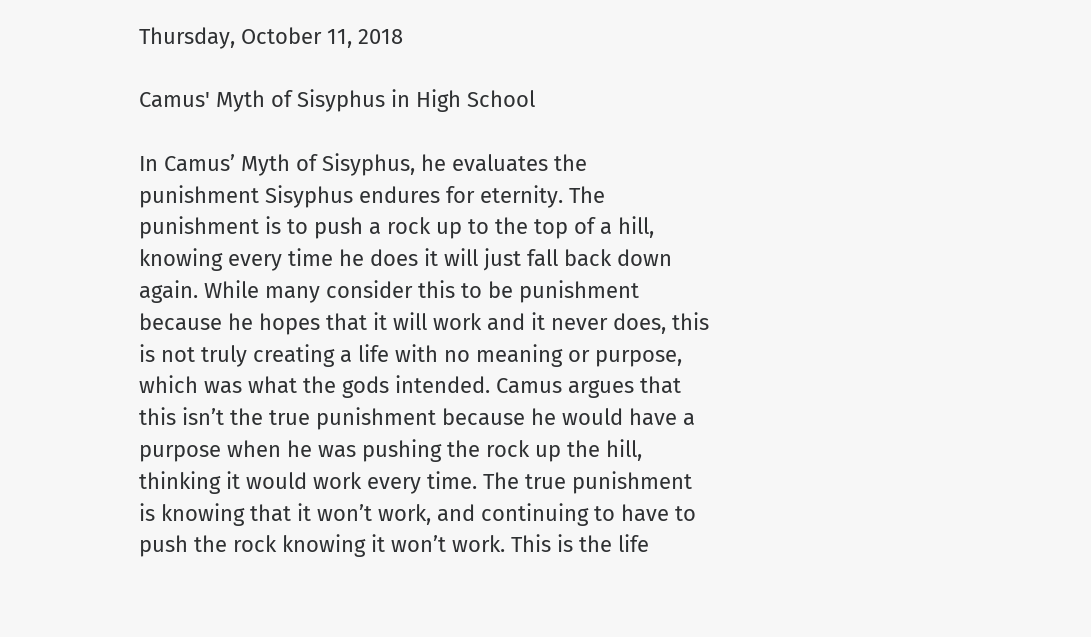Thursday, October 11, 2018

Camus' Myth of Sisyphus in High School

In Camus’ Myth of Sisyphus, he evaluates the punishment Sisyphus endures for eternity. The punishment is to push a rock up to the top of a hill, knowing every time he does it will just fall back down again. While many consider this to be punishment because he hopes that it will work and it never does, this is not truly creating a life with no meaning or purpose, which was what the gods intended. Camus argues that this isn’t the true punishment because he would have a purpose when he was pushing the rock up the hill, thinking it would work every time. The true punishment is knowing that it won’t work, and continuing to have to push the rock knowing it won’t work. This is the life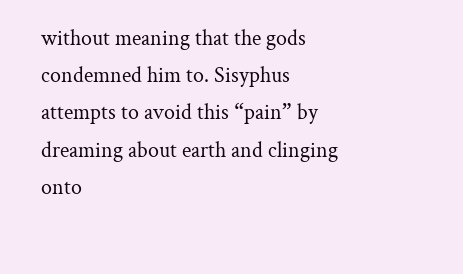without meaning that the gods condemned him to. Sisyphus attempts to avoid this “pain” by dreaming about earth and clinging onto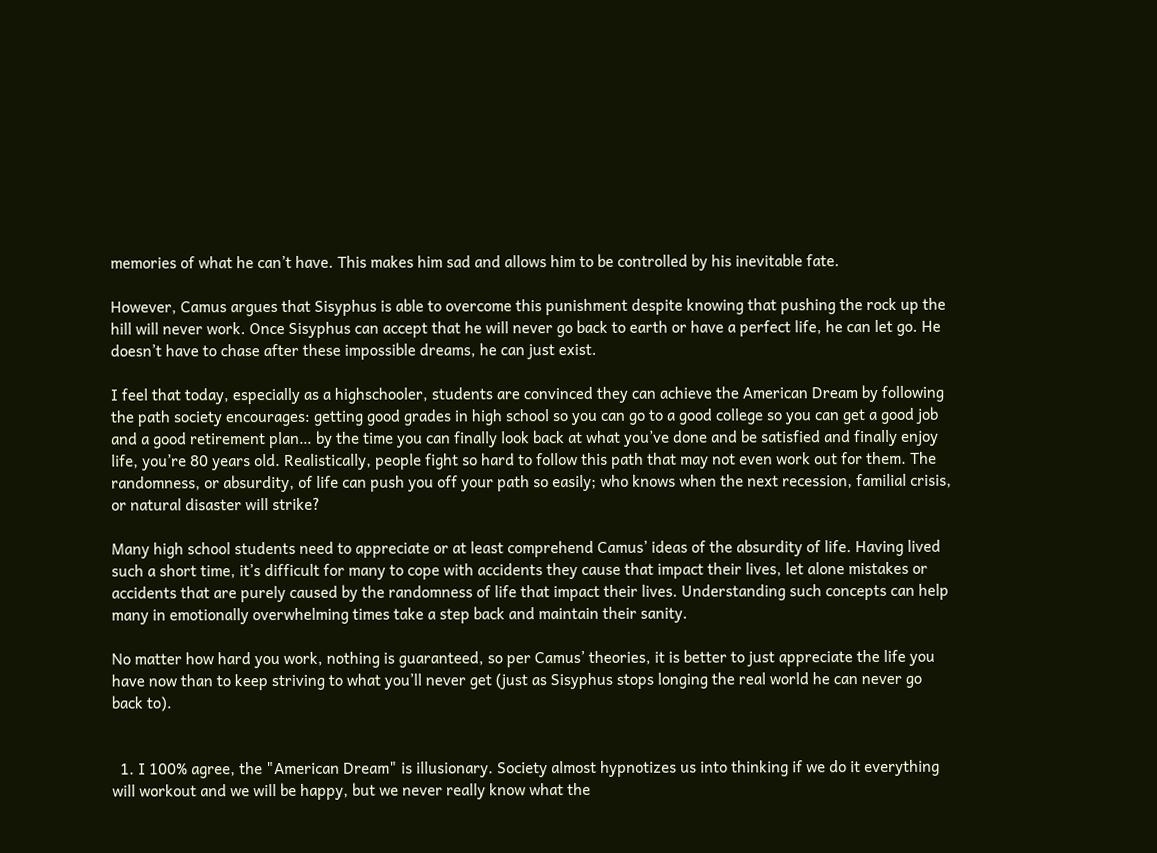memories of what he can’t have. This makes him sad and allows him to be controlled by his inevitable fate.

However, Camus argues that Sisyphus is able to overcome this punishment despite knowing that pushing the rock up the hill will never work. Once Sisyphus can accept that he will never go back to earth or have a perfect life, he can let go. He doesn’t have to chase after these impossible dreams, he can just exist.

I feel that today, especially as a highschooler, students are convinced they can achieve the American Dream by following the path society encourages: getting good grades in high school so you can go to a good college so you can get a good job and a good retirement plan… by the time you can finally look back at what you’ve done and be satisfied and finally enjoy life, you’re 80 years old. Realistically, people fight so hard to follow this path that may not even work out for them. The randomness, or absurdity, of life can push you off your path so easily; who knows when the next recession, familial crisis, or natural disaster will strike?

Many high school students need to appreciate or at least comprehend Camus’ ideas of the absurdity of life. Having lived such a short time, it’s difficult for many to cope with accidents they cause that impact their lives, let alone mistakes or accidents that are purely caused by the randomness of life that impact their lives. Understanding such concepts can help many in emotionally overwhelming times take a step back and maintain their sanity.

No matter how hard you work, nothing is guaranteed, so per Camus’ theories, it is better to just appreciate the life you have now than to keep striving to what you’ll never get (just as Sisyphus stops longing the real world he can never go back to).


  1. I 100% agree, the "American Dream" is illusionary. Society almost hypnotizes us into thinking if we do it everything will workout and we will be happy, but we never really know what the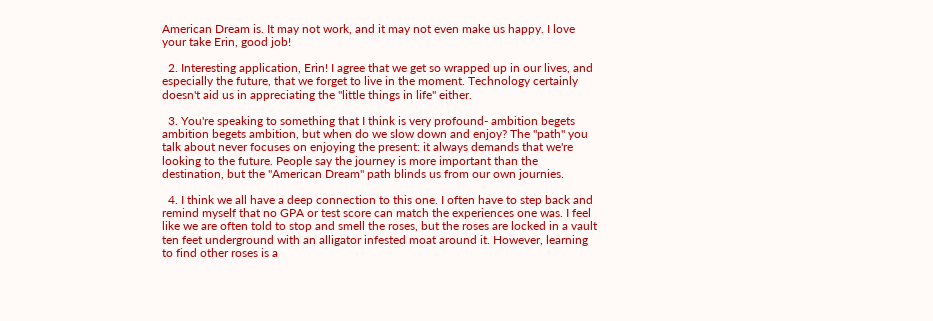American Dream is. It may not work, and it may not even make us happy. I love your take Erin, good job!

  2. Interesting application, Erin! I agree that we get so wrapped up in our lives, and especially the future, that we forget to live in the moment. Technology certainly doesn't aid us in appreciating the "little things in life" either.

  3. You're speaking to something that I think is very profound- ambition begets ambition begets ambition, but when do we slow down and enjoy? The "path" you talk about never focuses on enjoying the present: it always demands that we're looking to the future. People say the journey is more important than the destination, but the "American Dream" path blinds us from our own journies.

  4. I think we all have a deep connection to this one. I often have to step back and remind myself that no GPA or test score can match the experiences one was. I feel like we are often told to stop and smell the roses, but the roses are locked in a vault ten feet underground with an alligator infested moat around it. However, learning to find other roses is a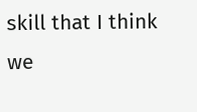skill that I think we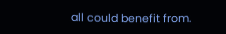all could benefit from.